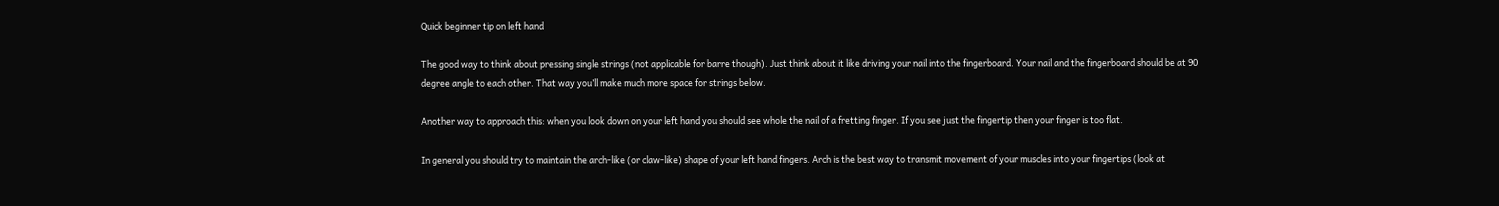Quick beginner tip on left hand

The good way to think about pressing single strings (not applicable for barre though). Just think about it like driving your nail into the fingerboard. Your nail and the fingerboard should be at 90 degree angle to each other. That way you’ll make much more space for strings below.

Another way to approach this: when you look down on your left hand you should see whole the nail of a fretting finger. If you see just the fingertip then your finger is too flat.

In general you should try to maintain the arch-like (or claw-like) shape of your left hand fingers. Arch is the best way to transmit movement of your muscles into your fingertips (look at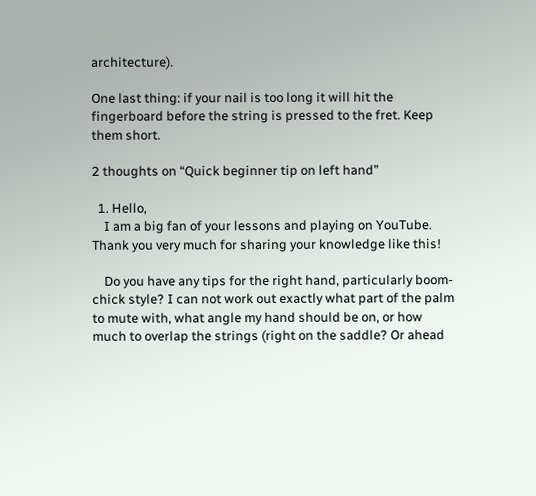architecture).

One last thing: if your nail is too long it will hit the fingerboard before the string is pressed to the fret. Keep them short.

2 thoughts on “Quick beginner tip on left hand”

  1. Hello,
    I am a big fan of your lessons and playing on YouTube. Thank you very much for sharing your knowledge like this!

    Do you have any tips for the right hand, particularly boom-chick style? I can not work out exactly what part of the palm to mute with, what angle my hand should be on, or how much to overlap the strings (right on the saddle? Or ahead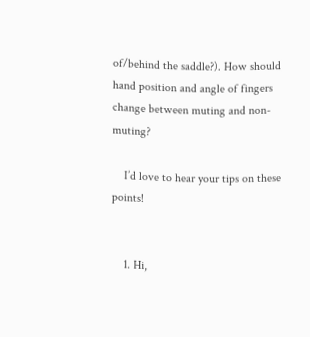of/behind the saddle?). How should hand position and angle of fingers change between muting and non-muting?

    I’d love to hear your tips on these points!


    1. Hi,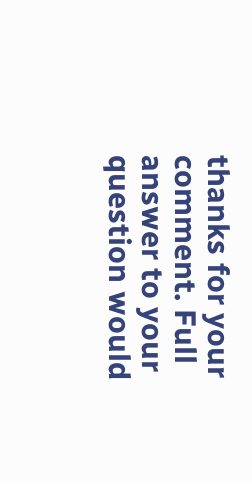thanks for your comment. Full answer to your question would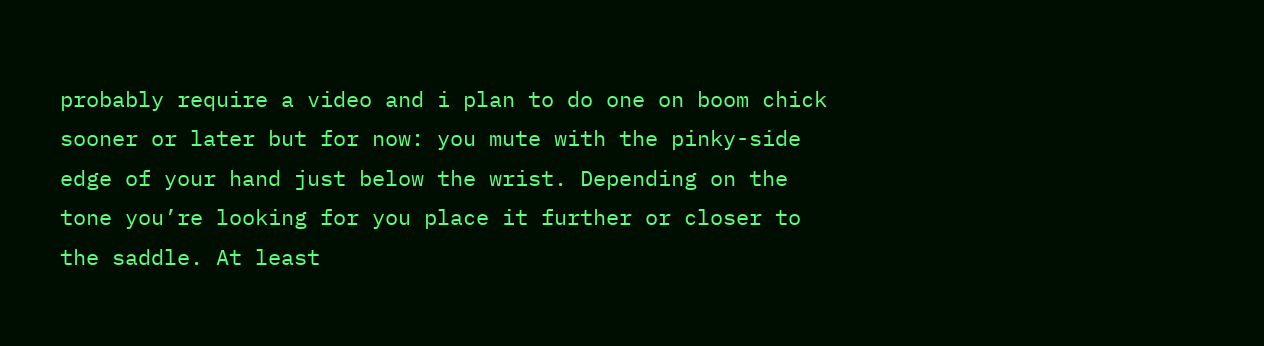probably require a video and i plan to do one on boom chick sooner or later but for now: you mute with the pinky-side edge of your hand just below the wrist. Depending on the tone you’re looking for you place it further or closer to the saddle. At least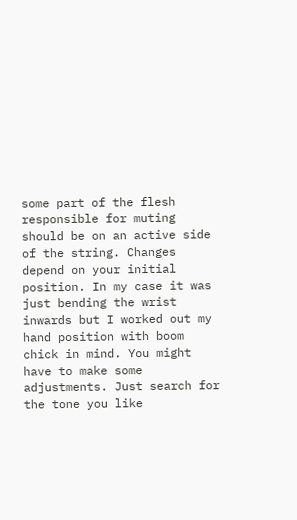some part of the flesh responsible for muting should be on an active side of the string. Changes depend on your initial position. In my case it was just bending the wrist inwards but I worked out my hand position with boom chick in mind. You might have to make some adjustments. Just search for the tone you like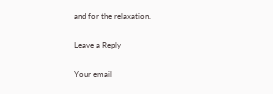and for the relaxation.

Leave a Reply

Your email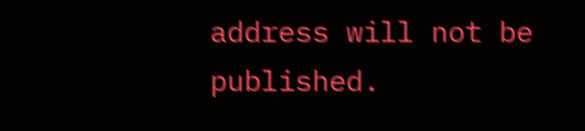address will not be published.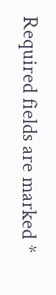Required fields are marked *